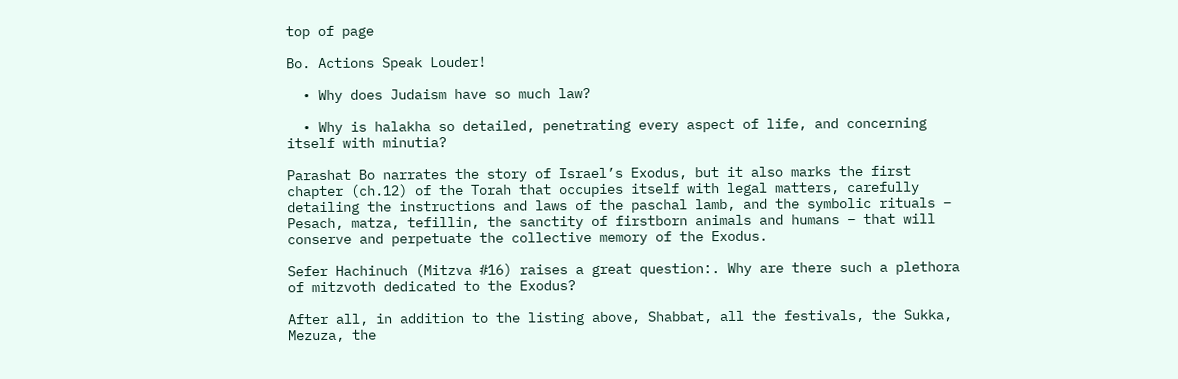top of page

Bo. Actions Speak Louder!

  • Why does Judaism have so much law?

  • Why is halakha so detailed, penetrating every aspect of life, and concerning itself with minutia?

Parashat Bo narrates the story of Israel’s Exodus, but it also marks the first chapter (ch.12) of the Torah that occupies itself with legal matters, carefully detailing the instructions and laws of the paschal lamb, and the symbolic rituals – Pesach, matza, tefillin, the sanctity of firstborn animals and humans – that will conserve and perpetuate the collective memory of the Exodus.

Sefer Hachinuch (Mitzva #16) raises a great question:. Why are there such a plethora of mitzvoth dedicated to the Exodus?

After all, in addition to the listing above, Shabbat, all the festivals, the Sukka, Mezuza, the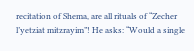recitation of Shema, are all rituals of “Zecher l’yetziat mitzrayim”! He asks: “Would a single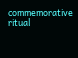commemorative ritual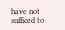have not sufficed to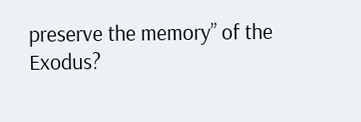preserve the memory” of the Exodus?